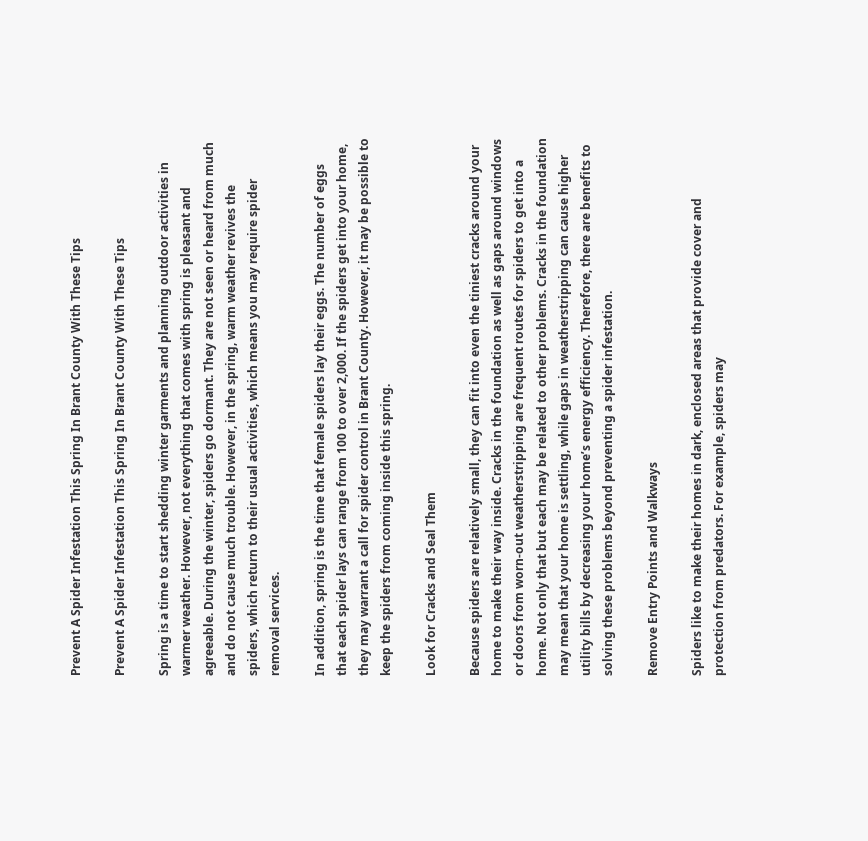Prevent A Spider Infestation This Spring In Brant County With These Tips

Prevent A Spider Infestation This Spring In Brant County With These Tips

Spring is a time to start shedding winter garments and planning outdoor activities in warmer weather. However, not everything that comes with spring is pleasant and agreeable. During the winter, spiders go dormant. They are not seen or heard from much and do not cause much trouble. However, in the spring, warm weather revives the spiders, which return to their usual activities, which means you may require spider removal services.

In addition, spring is the time that female spiders lay their eggs. The number of eggs that each spider lays can range from 100 to over 2,000. If the spiders get into your home, they may warrant a call for spider control in Brant County. However, it may be possible to keep the spiders from coming inside this spring.

Look for Cracks and Seal Them

Because spiders are relatively small, they can fit into even the tiniest cracks around your home to make their way inside. Cracks in the foundation as well as gaps around windows or doors from worn-out weatherstripping are frequent routes for spiders to get into a home. Not only that but each may be related to other problems. Cracks in the foundation may mean that your home is settling, while gaps in weatherstripping can cause higher utility bills by decreasing your home’s energy efficiency. Therefore, there are benefits to solving these problems beyond preventing a spider infestation.

Remove Entry Points and Walkways

Spiders like to make their homes in dark, enclosed areas that provide cover and protection from predators. For example, spiders may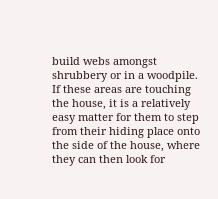build webs amongst shrubbery or in a woodpile. If these areas are touching the house, it is a relatively easy matter for them to step from their hiding place onto the side of the house, where they can then look for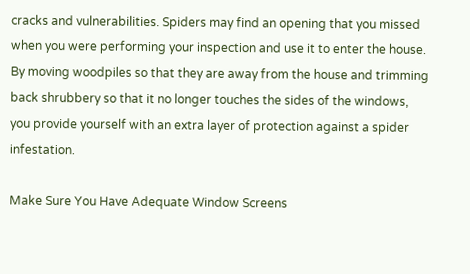cracks and vulnerabilities. Spiders may find an opening that you missed when you were performing your inspection and use it to enter the house. By moving woodpiles so that they are away from the house and trimming back shrubbery so that it no longer touches the sides of the windows, you provide yourself with an extra layer of protection against a spider infestation.

Make Sure You Have Adequate Window Screens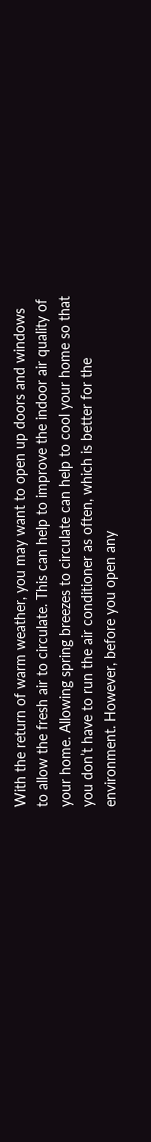With the return of warm weather, you may want to open up doors and windows to allow the fresh air to circulate. This can help to improve the indoor air quality of your home. Allowing spring breezes to circulate can help to cool your home so that you don’t have to run the air conditioner as often, which is better for the environment. However, before you open any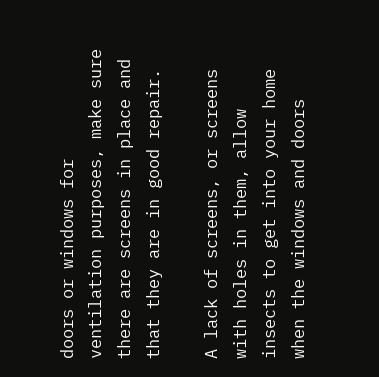doors or windows for ventilation purposes, make sure there are screens in place and that they are in good repair.

A lack of screens, or screens with holes in them, allow insects to get into your home when the windows and doors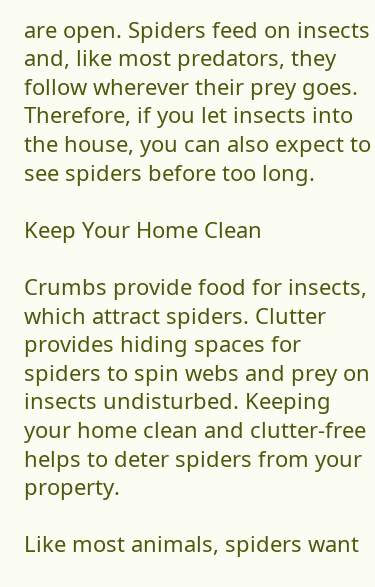are open. Spiders feed on insects and, like most predators, they follow wherever their prey goes. Therefore, if you let insects into the house, you can also expect to see spiders before too long.

Keep Your Home Clean

Crumbs provide food for insects, which attract spiders. Clutter provides hiding spaces for spiders to spin webs and prey on insects undisturbed. Keeping your home clean and clutter-free helps to deter spiders from your property.

Like most animals, spiders want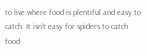to live where food is plentiful and easy to catch. It isn’t easy for spiders to catch food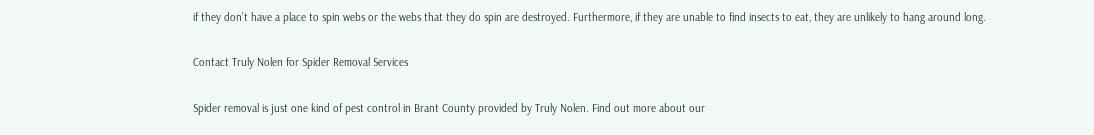if they don’t have a place to spin webs or the webs that they do spin are destroyed. Furthermore, if they are unable to find insects to eat, they are unlikely to hang around long.

Contact Truly Nolen for Spider Removal Services

Spider removal is just one kind of pest control in Brant County provided by Truly Nolen. Find out more about our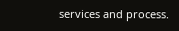services and process.